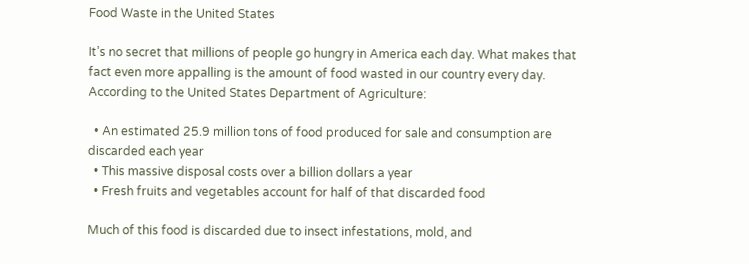Food Waste in the United States

It’s no secret that millions of people go hungry in America each day. What makes that fact even more appalling is the amount of food wasted in our country every day. According to the United States Department of Agriculture:

  • An estimated 25.9 million tons of food produced for sale and consumption are discarded each year
  • This massive disposal costs over a billion dollars a year
  • Fresh fruits and vegetables account for half of that discarded food

Much of this food is discarded due to insect infestations, mold, and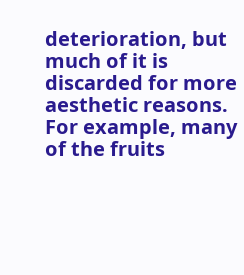deterioration, but much of it is discarded for more aesthetic reasons. For example, many of the fruits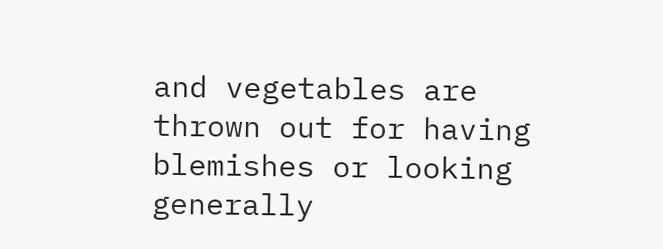and vegetables are thrown out for having blemishes or looking generally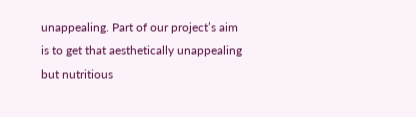unappealing. Part of our project’s aim is to get that aesthetically unappealing but nutritious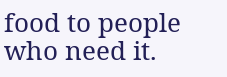food to people who need it.